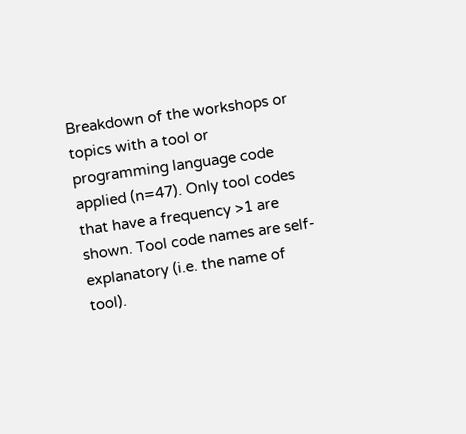Breakdown of the workshops or topics with a tool or programming language code applied (n=47). Only tool codes that have a frequency >1 are shown. Tool code names are self-explanatory (i.e. the name of tool).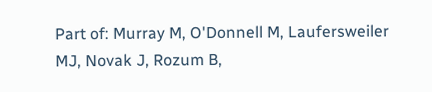Part of: Murray M, O'Donnell M, Laufersweiler MJ, Novak J, Rozum B,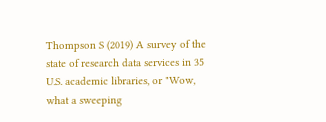Thompson S (2019) A survey of the state of research data services in 35 U.S. academic libraries, or "Wow, what a sweeping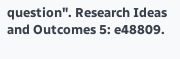question". Research Ideas and Outcomes 5: e48809.